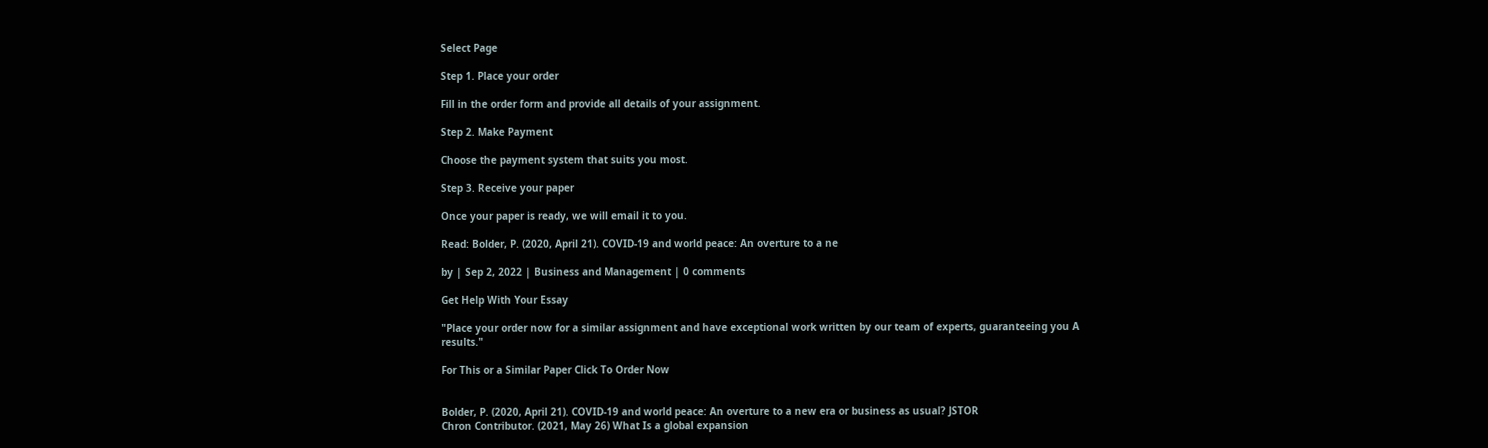Select Page

Step 1. Place your order

Fill in the order form and provide all details of your assignment.

Step 2. Make Payment

Choose the payment system that suits you most.

Step 3. Receive your paper

Once your paper is ready, we will email it to you.

Read: Bolder, P. (2020, April 21). COVID-19 and world peace: An overture to a ne

by | Sep 2, 2022 | Business and Management | 0 comments

Get Help With Your Essay

"Place your order now for a similar assignment and have exceptional work written by our team of experts, guaranteeing you A results."

For This or a Similar Paper Click To Order Now


Bolder, P. (2020, April 21). COVID-19 and world peace: An overture to a new era or business as usual? JSTOR
Chron Contributor. (2021, May 26) What Is a global expansion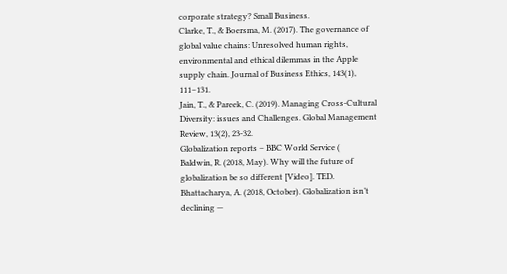corporate strategy? Small Business.
Clarke, T., & Boersma, M. (2017). The governance of global value chains: Unresolved human rights, environmental and ethical dilemmas in the Apple supply chain. Journal of Business Ethics, 143(1), 111–131.
Jain, T., & Pareek, C. (2019). Managing Cross-Cultural Diversity: issues and Challenges. Global Management Review, 13(2), 23-32.
Globalization reports – BBC World Service (
Baldwin, R. (2018, May). Why will the future of globalization be so different [Video]. TED.
Bhattacharya, A. (2018, October). Globalization isn’t declining —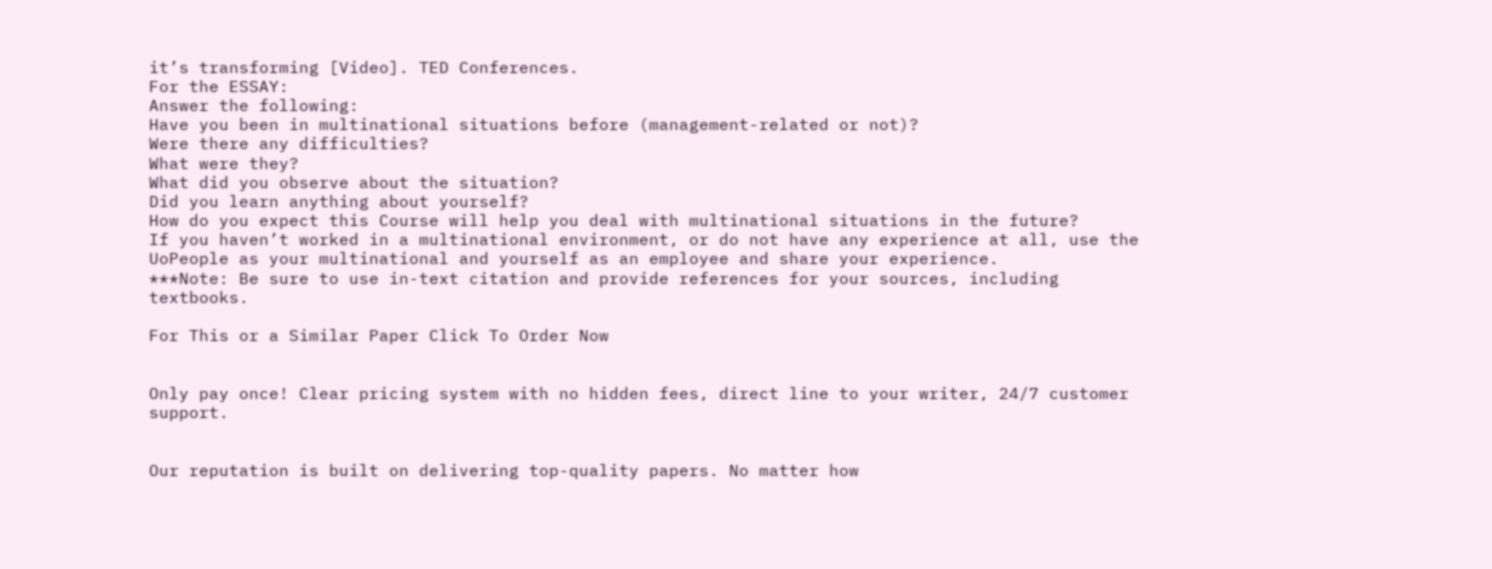it’s transforming [Video]. TED Conferences.
For the ESSAY:
Answer the following:
Have you been in multinational situations before (management-related or not)?
Were there any difficulties?
What were they?
What did you observe about the situation?
Did you learn anything about yourself?
How do you expect this Course will help you deal with multinational situations in the future?
If you haven’t worked in a multinational environment, or do not have any experience at all, use the UoPeople as your multinational and yourself as an employee and share your experience.
***Note: Be sure to use in-text citation and provide references for your sources, including textbooks.

For This or a Similar Paper Click To Order Now


Only pay once! Clear pricing system with no hidden fees, direct line to your writer, 24/7 customer support.


Our reputation is built on delivering top-quality papers. No matter how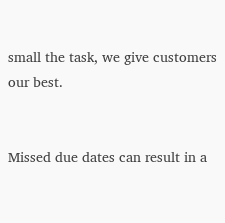small the task, we give customers our best.


Missed due dates can result in a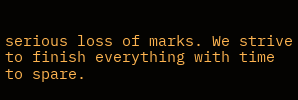serious loss of marks. We strive to finish everything with time to spare.